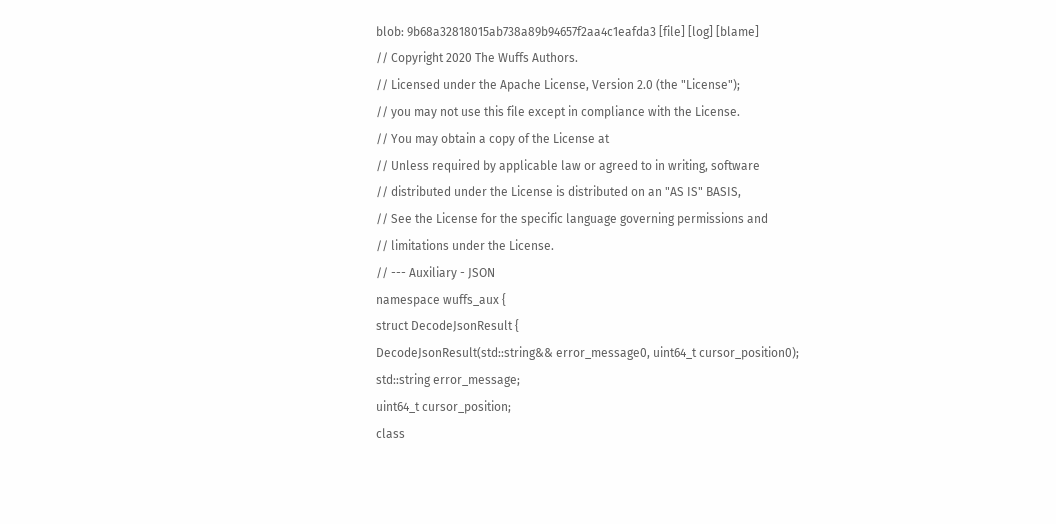blob: 9b68a32818015ab738a89b94657f2aa4c1eafda3 [file] [log] [blame]
// Copyright 2020 The Wuffs Authors.
// Licensed under the Apache License, Version 2.0 (the "License");
// you may not use this file except in compliance with the License.
// You may obtain a copy of the License at
// Unless required by applicable law or agreed to in writing, software
// distributed under the License is distributed on an "AS IS" BASIS,
// See the License for the specific language governing permissions and
// limitations under the License.
// --- Auxiliary - JSON
namespace wuffs_aux {
struct DecodeJsonResult {
DecodeJsonResult(std::string&& error_message0, uint64_t cursor_position0);
std::string error_message;
uint64_t cursor_position;
class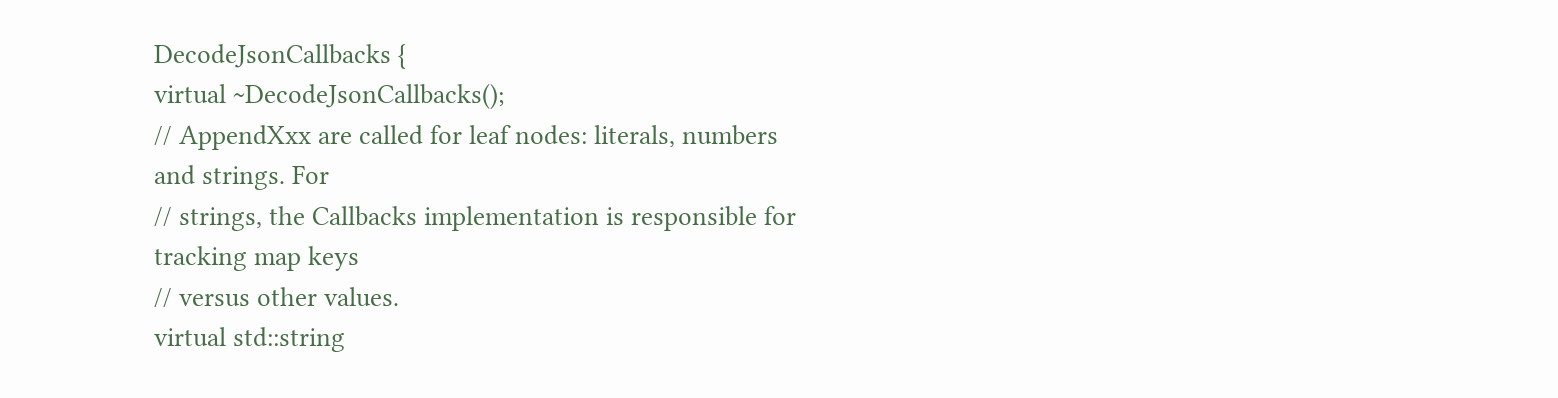DecodeJsonCallbacks {
virtual ~DecodeJsonCallbacks();
// AppendXxx are called for leaf nodes: literals, numbers and strings. For
// strings, the Callbacks implementation is responsible for tracking map keys
// versus other values.
virtual std::string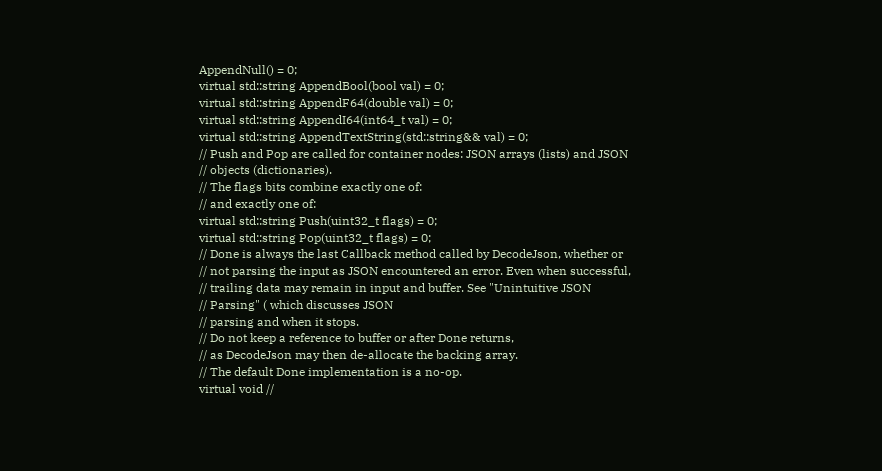AppendNull() = 0;
virtual std::string AppendBool(bool val) = 0;
virtual std::string AppendF64(double val) = 0;
virtual std::string AppendI64(int64_t val) = 0;
virtual std::string AppendTextString(std::string&& val) = 0;
// Push and Pop are called for container nodes: JSON arrays (lists) and JSON
// objects (dictionaries).
// The flags bits combine exactly one of:
// and exactly one of:
virtual std::string Push(uint32_t flags) = 0;
virtual std::string Pop(uint32_t flags) = 0;
// Done is always the last Callback method called by DecodeJson, whether or
// not parsing the input as JSON encountered an error. Even when successful,
// trailing data may remain in input and buffer. See "Unintuitive JSON
// Parsing" ( which discusses JSON
// parsing and when it stops.
// Do not keep a reference to buffer or after Done returns,
// as DecodeJson may then de-allocate the backing array.
// The default Done implementation is a no-op.
virtual void //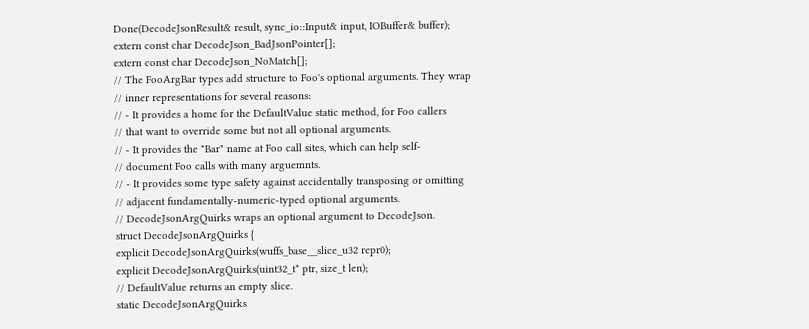Done(DecodeJsonResult& result, sync_io::Input& input, IOBuffer& buffer);
extern const char DecodeJson_BadJsonPointer[];
extern const char DecodeJson_NoMatch[];
// The FooArgBar types add structure to Foo's optional arguments. They wrap
// inner representations for several reasons:
// - It provides a home for the DefaultValue static method, for Foo callers
// that want to override some but not all optional arguments.
// - It provides the "Bar" name at Foo call sites, which can help self-
// document Foo calls with many arguemnts.
// - It provides some type safety against accidentally transposing or omitting
// adjacent fundamentally-numeric-typed optional arguments.
// DecodeJsonArgQuirks wraps an optional argument to DecodeJson.
struct DecodeJsonArgQuirks {
explicit DecodeJsonArgQuirks(wuffs_base__slice_u32 repr0);
explicit DecodeJsonArgQuirks(uint32_t* ptr, size_t len);
// DefaultValue returns an empty slice.
static DecodeJsonArgQuirks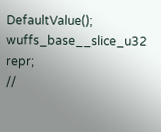DefaultValue();
wuffs_base__slice_u32 repr;
//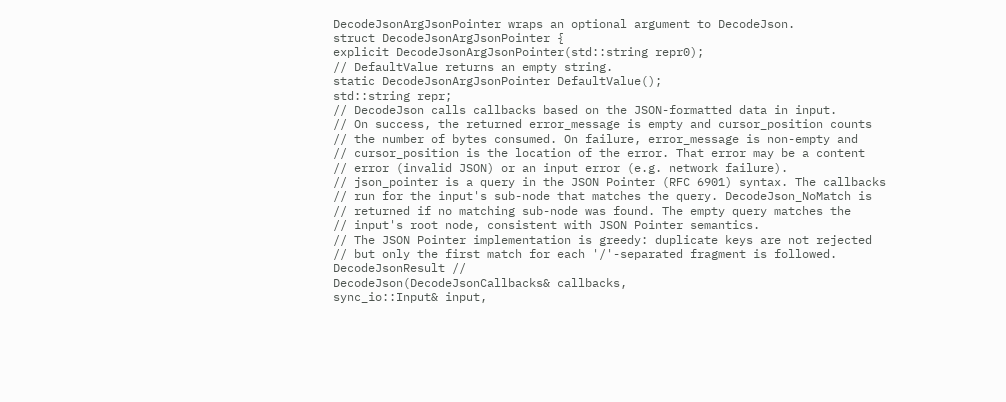DecodeJsonArgJsonPointer wraps an optional argument to DecodeJson.
struct DecodeJsonArgJsonPointer {
explicit DecodeJsonArgJsonPointer(std::string repr0);
// DefaultValue returns an empty string.
static DecodeJsonArgJsonPointer DefaultValue();
std::string repr;
// DecodeJson calls callbacks based on the JSON-formatted data in input.
// On success, the returned error_message is empty and cursor_position counts
// the number of bytes consumed. On failure, error_message is non-empty and
// cursor_position is the location of the error. That error may be a content
// error (invalid JSON) or an input error (e.g. network failure).
// json_pointer is a query in the JSON Pointer (RFC 6901) syntax. The callbacks
// run for the input's sub-node that matches the query. DecodeJson_NoMatch is
// returned if no matching sub-node was found. The empty query matches the
// input's root node, consistent with JSON Pointer semantics.
// The JSON Pointer implementation is greedy: duplicate keys are not rejected
// but only the first match for each '/'-separated fragment is followed.
DecodeJsonResult //
DecodeJson(DecodeJsonCallbacks& callbacks,
sync_io::Input& input,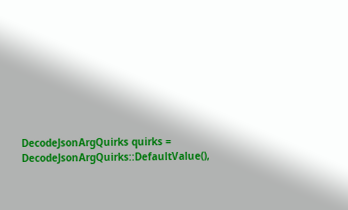DecodeJsonArgQuirks quirks = DecodeJsonArgQuirks::DefaultValue(),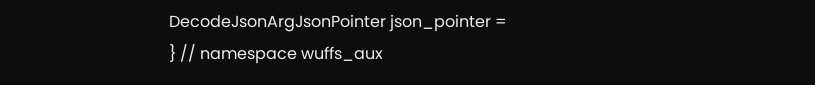DecodeJsonArgJsonPointer json_pointer =
} // namespace wuffs_aux